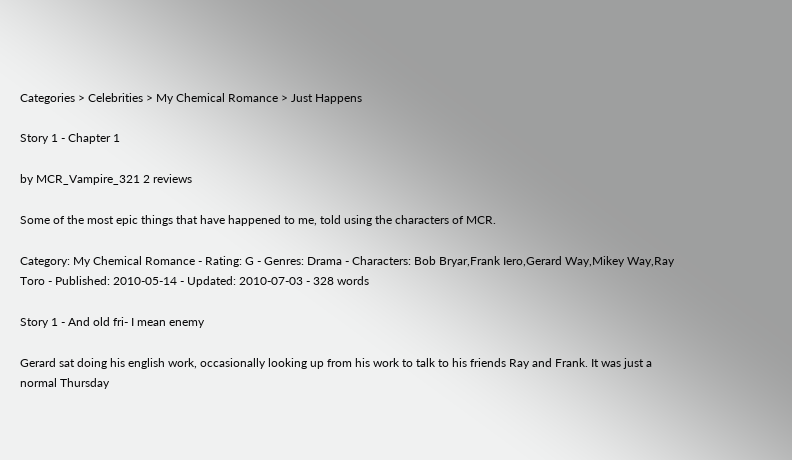Categories > Celebrities > My Chemical Romance > Just Happens

Story 1 - Chapter 1

by MCR_Vampire_321 2 reviews

Some of the most epic things that have happened to me, told using the characters of MCR.

Category: My Chemical Romance - Rating: G - Genres: Drama - Characters: Bob Bryar,Frank Iero,Gerard Way,Mikey Way,Ray Toro - Published: 2010-05-14 - Updated: 2010-07-03 - 328 words

Story 1 - And old fri- I mean enemy

Gerard sat doing his english work, occasionally looking up from his work to talk to his friends Ray and Frank. It was just a normal Thursday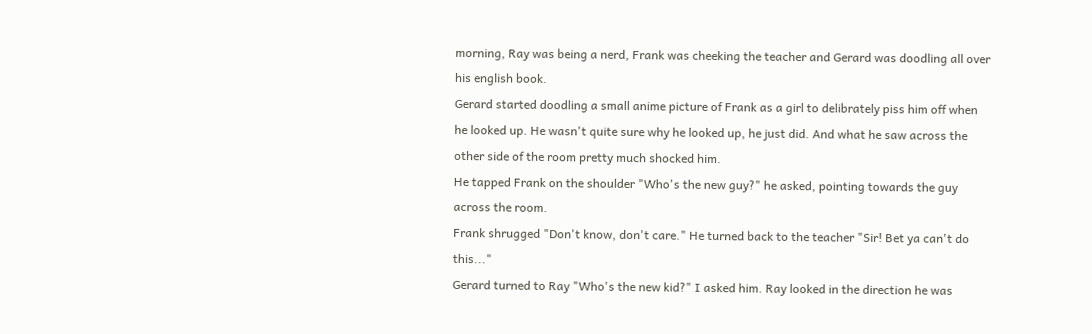morning, Ray was being a nerd, Frank was cheeking the teacher and Gerard was doodling all over his english book.
Gerard started doodling a small anime picture of Frank as a girl to delibrately piss him off when he looked up. He wasn't quite sure why he looked up, he just did. And what he saw across the other side of the room pretty much shocked him.
He tapped Frank on the shoulder "Who's the new guy?" he asked, pointing towards the guy across the room.
Frank shrugged "Don't know, don't care." He turned back to the teacher "Sir! Bet ya can't do this..."
Gerard turned to Ray "Who's the new kid?" I asked him. Ray looked in the direction he was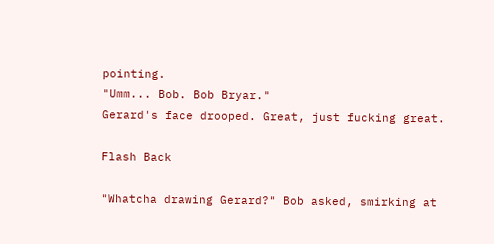pointing.
"Umm... Bob. Bob Bryar."
Gerard's face drooped. Great, just fucking great.

Flash Back

"Whatcha drawing Gerard?" Bob asked, smirking at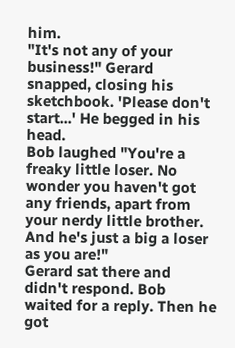him.
"It's not any of your business!" Gerard snapped, closing his sketchbook. 'Please don't start...' He begged in his head.
Bob laughed "You're a freaky little loser. No wonder you haven't got any friends, apart from your nerdy little brother. And he's just a big a loser as you are!"
Gerard sat there and didn't respond. Bob waited for a reply. Then he got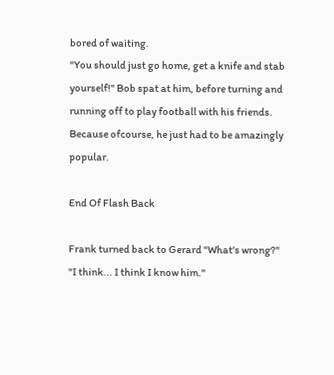bored of waiting.
"You should just go home, get a knife and stab yourself!" Bob spat at him, before turning and running off to play football with his friends. Because ofcourse, he just had to be amazingly popular.

End Of Flash Back

Frank turned back to Gerard "What's wrong?"
"I think... I think I know him."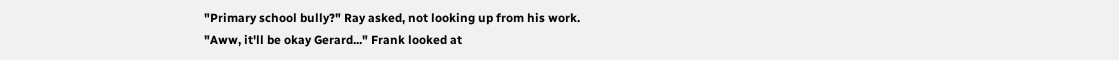"Primary school bully?" Ray asked, not looking up from his work.
"Aww, it'll be okay Gerard..." Frank looked at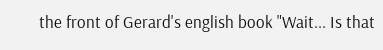the front of Gerard's english book "Wait... Is that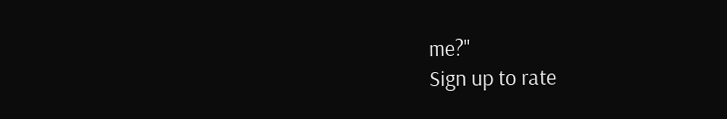me?"
Sign up to rate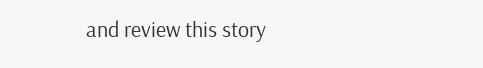and review this story